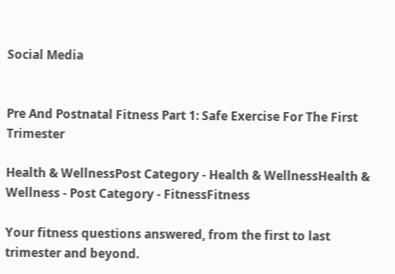Social Media


Pre And Postnatal Fitness Part 1: Safe Exercise For The First Trimester

Health & WellnessPost Category - Health & WellnessHealth & Wellness - Post Category - FitnessFitness

Your fitness questions answered, from the first to last trimester and beyond.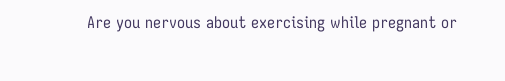Are you nervous about exercising while pregnant or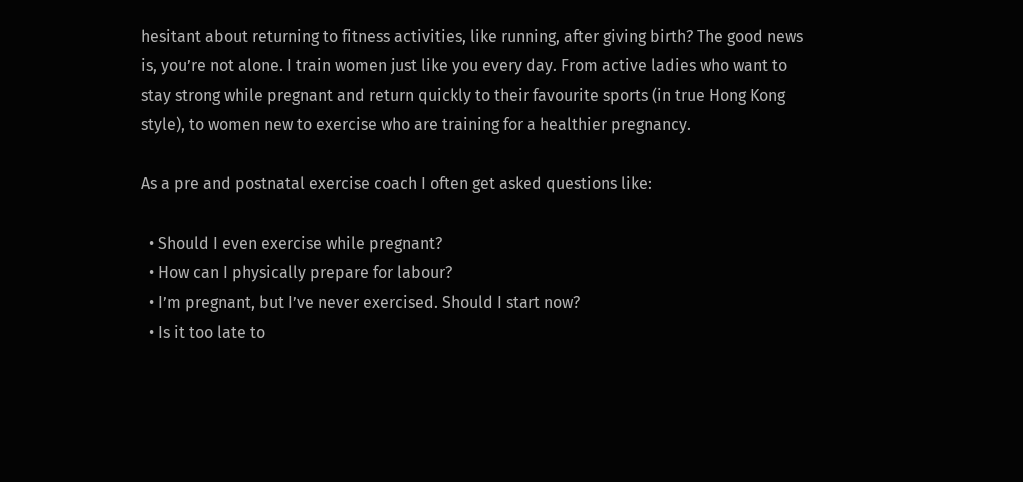hesitant about returning to fitness activities, like running, after giving birth? The good news is, you’re not alone. I train women just like you every day. From active ladies who want to stay strong while pregnant and return quickly to their favourite sports (in true Hong Kong style), to women new to exercise who are training for a healthier pregnancy.

As a pre and postnatal exercise coach I often get asked questions like:

  • Should I even exercise while pregnant?
  • How can I physically prepare for labour?
  • I’m pregnant, but I’ve never exercised. Should I start now?
  • Is it too late to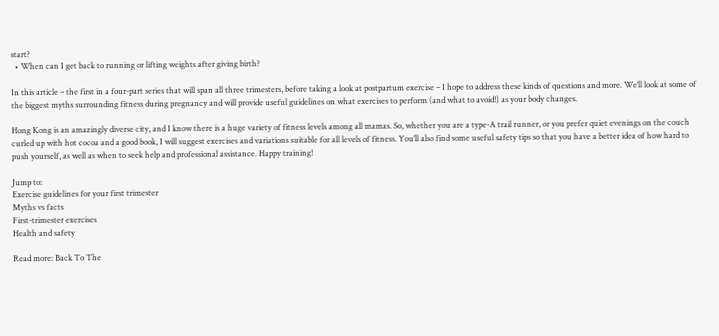start?
  • When can I get back to running or lifting weights after giving birth?

In this article – the first in a four-part series that will span all three trimesters, before taking a look at postpartum exercise – I hope to address these kinds of questions and more. We’ll look at some of the biggest myths surrounding fitness during pregnancy and will provide useful guidelines on what exercises to perform (and what to avoid!) as your body changes.

Hong Kong is an amazingly diverse city, and I know there is a huge variety of fitness levels among all mamas. So, whether you are a type-A trail runner, or you prefer quiet evenings on the couch curled up with hot cocoa and a good book, I will suggest exercises and variations suitable for all levels of fitness. You’ll also find some useful safety tips so that you have a better idea of how hard to push yourself, as well as when to seek help and professional assistance. Happy training!

Jump to:
Exercise guidelines for your first trimester
Myths vs facts
First-trimester exercises
Health and safety

Read more: Back To The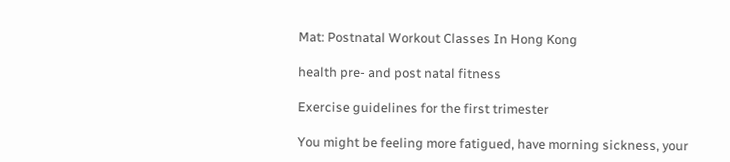Mat: Postnatal Workout Classes In Hong Kong

health pre- and post natal fitness

Exercise guidelines for the first trimester

You might be feeling more fatigued, have morning sickness, your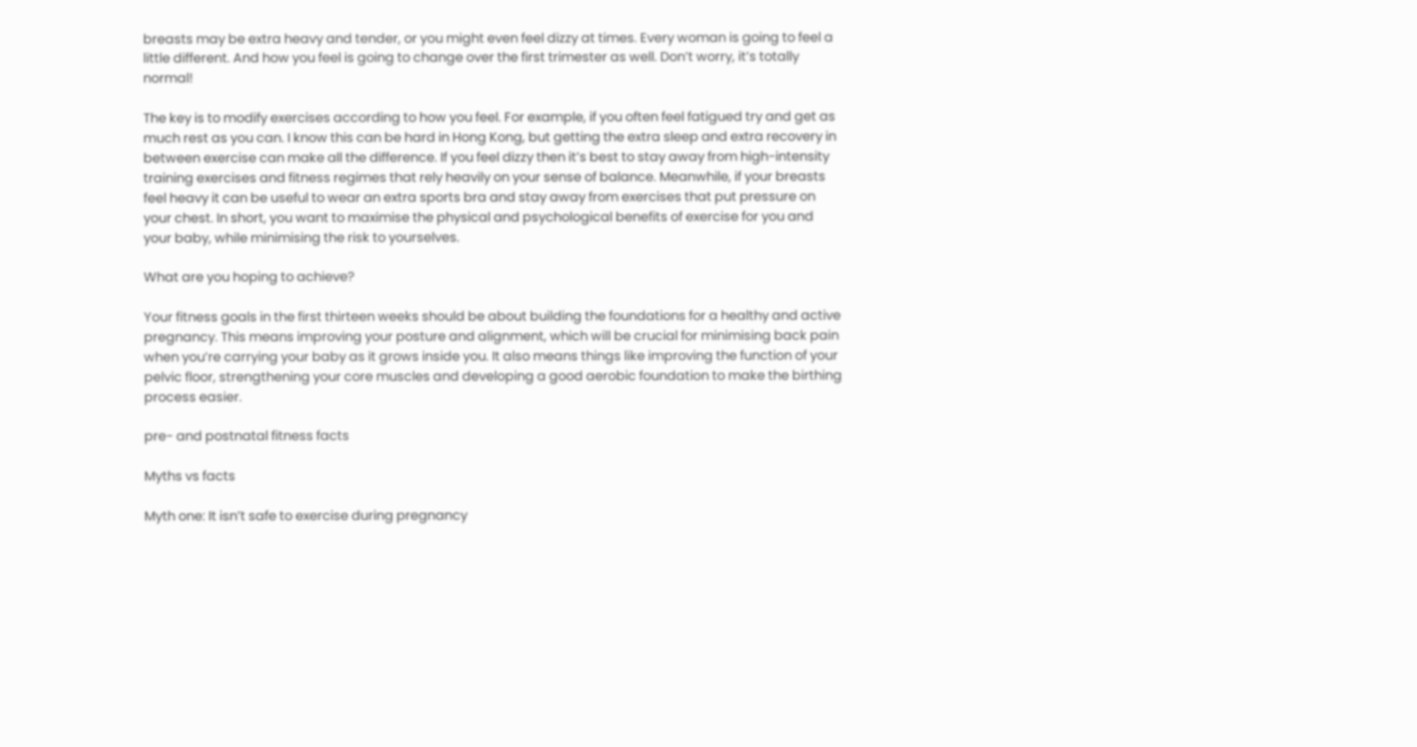breasts may be extra heavy and tender, or you might even feel dizzy at times. Every woman is going to feel a little different. And how you feel is going to change over the first trimester as well. Don’t worry, it’s totally normal!

The key is to modify exercises according to how you feel. For example, if you often feel fatigued try and get as much rest as you can. I know this can be hard in Hong Kong, but getting the extra sleep and extra recovery in between exercise can make all the difference. If you feel dizzy then it’s best to stay away from high-intensity training exercises and fitness regimes that rely heavily on your sense of balance. Meanwhile, if your breasts feel heavy it can be useful to wear an extra sports bra and stay away from exercises that put pressure on your chest. In short, you want to maximise the physical and psychological benefits of exercise for you and your baby, while minimising the risk to yourselves.

What are you hoping to achieve?

Your fitness goals in the first thirteen weeks should be about building the foundations for a healthy and active pregnancy. This means improving your posture and alignment, which will be crucial for minimising back pain when you’re carrying your baby as it grows inside you. It also means things like improving the function of your pelvic floor, strengthening your core muscles and developing a good aerobic foundation to make the birthing process easier.

pre- and postnatal fitness facts

Myths vs facts

Myth one: It isn’t safe to exercise during pregnancy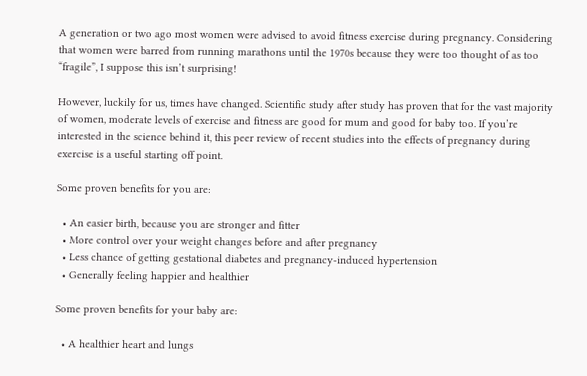A generation or two ago most women were advised to avoid fitness exercise during pregnancy. Considering that women were barred from running marathons until the 1970s because they were too thought of as too “fragile”, I suppose this isn’t surprising!

However, luckily for us, times have changed. Scientific study after study has proven that for the vast majority of women, moderate levels of exercise and fitness are good for mum and good for baby too. If you’re interested in the science behind it, this peer review of recent studies into the effects of pregnancy during exercise is a useful starting off point.

Some proven benefits for you are:

  • An easier birth, because you are stronger and fitter
  • More control over your weight changes before and after pregnancy
  • Less chance of getting gestational diabetes and pregnancy-induced hypertension
  • Generally feeling happier and healthier

Some proven benefits for your baby are:

  • A healthier heart and lungs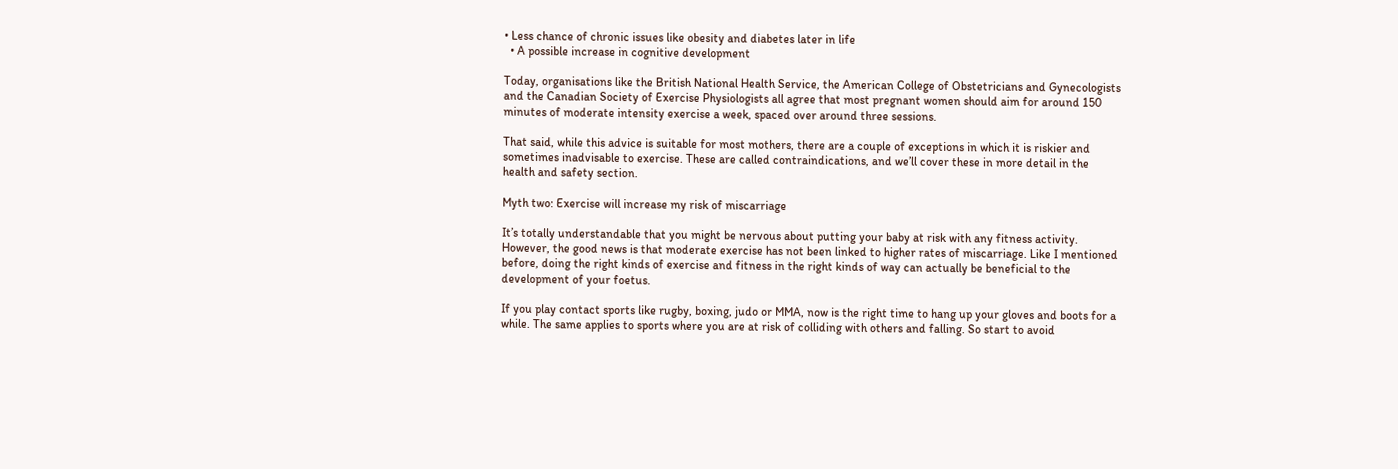• Less chance of chronic issues like obesity and diabetes later in life
  • A possible increase in cognitive development

Today, organisations like the British National Health Service, the American College of Obstetricians and Gynecologists and the Canadian Society of Exercise Physiologists all agree that most pregnant women should aim for around 150 minutes of moderate intensity exercise a week, spaced over around three sessions.

That said, while this advice is suitable for most mothers, there are a couple of exceptions in which it is riskier and sometimes inadvisable to exercise. These are called contraindications, and we’ll cover these in more detail in the health and safety section.

Myth two: Exercise will increase my risk of miscarriage

It’s totally understandable that you might be nervous about putting your baby at risk with any fitness activity. However, the good news is that moderate exercise has not been linked to higher rates of miscarriage. Like I mentioned before, doing the right kinds of exercise and fitness in the right kinds of way can actually be beneficial to the development of your foetus.

If you play contact sports like rugby, boxing, judo or MMA, now is the right time to hang up your gloves and boots for a while. The same applies to sports where you are at risk of colliding with others and falling. So start to avoid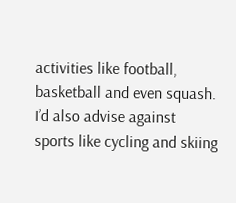activities like football, basketball and even squash. I’d also advise against sports like cycling and skiing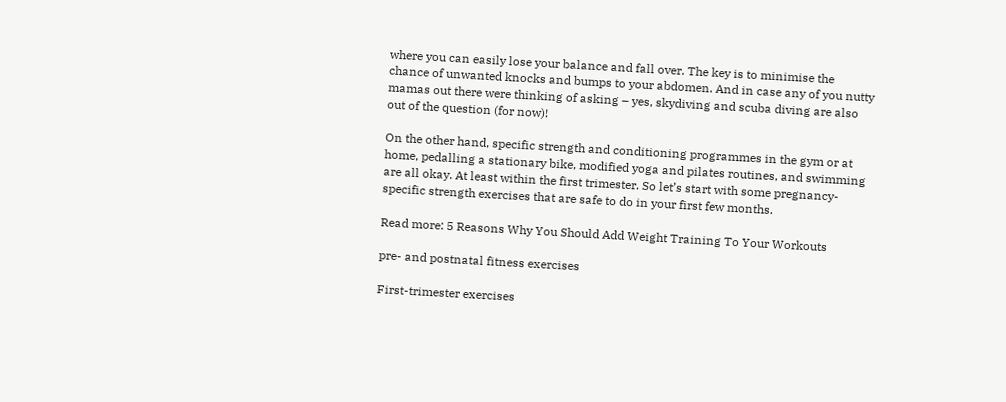where you can easily lose your balance and fall over. The key is to minimise the chance of unwanted knocks and bumps to your abdomen. And in case any of you nutty mamas out there were thinking of asking – yes, skydiving and scuba diving are also out of the question (for now)!

On the other hand, specific strength and conditioning programmes in the gym or at home, pedalling a stationary bike, modified yoga and pilates routines, and swimming are all okay. At least within the first trimester. So let’s start with some pregnancy-specific strength exercises that are safe to do in your first few months.

Read more: 5 Reasons Why You Should Add Weight Training To Your Workouts

pre- and postnatal fitness exercises

First-trimester exercises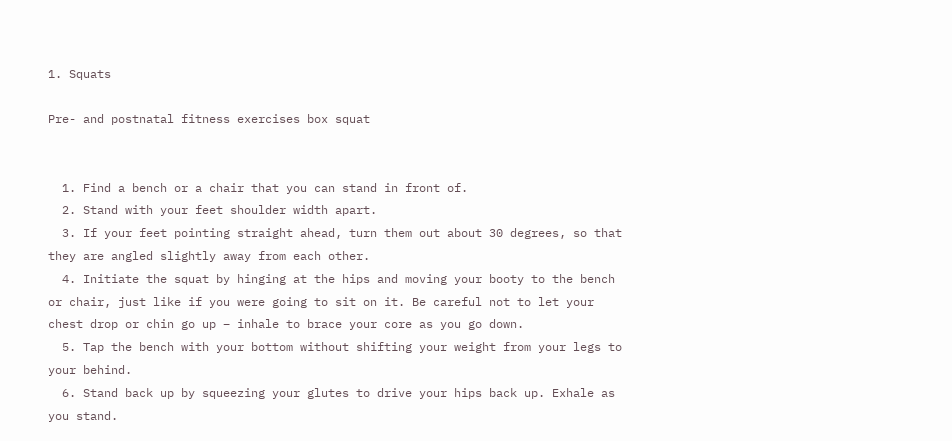1. Squats

Pre- and postnatal fitness exercises box squat


  1. Find a bench or a chair that you can stand in front of.
  2. Stand with your feet shoulder width apart.
  3. If your feet pointing straight ahead, turn them out about 30 degrees, so that they are angled slightly away from each other.
  4. Initiate the squat by hinging at the hips and moving your booty to the bench or chair, just like if you were going to sit on it. Be careful not to let your chest drop or chin go up – inhale to brace your core as you go down.
  5. Tap the bench with your bottom without shifting your weight from your legs to your behind.
  6. Stand back up by squeezing your glutes to drive your hips back up. Exhale as you stand.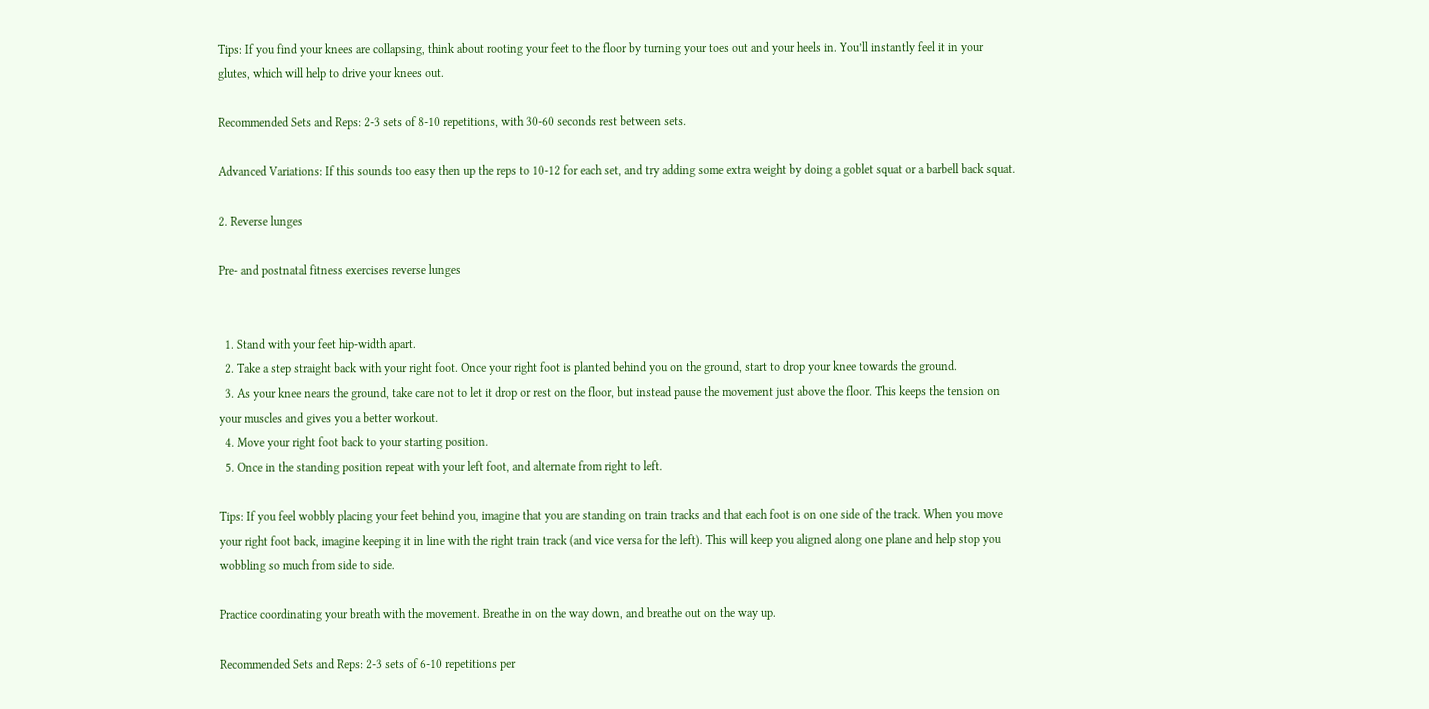Tips: If you find your knees are collapsing, think about rooting your feet to the floor by turning your toes out and your heels in. You’ll instantly feel it in your glutes, which will help to drive your knees out.

Recommended Sets and Reps: 2-3 sets of 8-10 repetitions, with 30-60 seconds rest between sets.

Advanced Variations: If this sounds too easy then up the reps to 10-12 for each set, and try adding some extra weight by doing a goblet squat or a barbell back squat.

2. Reverse lunges

Pre- and postnatal fitness exercises reverse lunges


  1. Stand with your feet hip-width apart.
  2. Take a step straight back with your right foot. Once your right foot is planted behind you on the ground, start to drop your knee towards the ground.
  3. As your knee nears the ground, take care not to let it drop or rest on the floor, but instead pause the movement just above the floor. This keeps the tension on your muscles and gives you a better workout.
  4. Move your right foot back to your starting position.
  5. Once in the standing position repeat with your left foot, and alternate from right to left.

Tips: If you feel wobbly placing your feet behind you, imagine that you are standing on train tracks and that each foot is on one side of the track. When you move your right foot back, imagine keeping it in line with the right train track (and vice versa for the left). This will keep you aligned along one plane and help stop you wobbling so much from side to side.

Practice coordinating your breath with the movement. Breathe in on the way down, and breathe out on the way up.

Recommended Sets and Reps: 2-3 sets of 6-10 repetitions per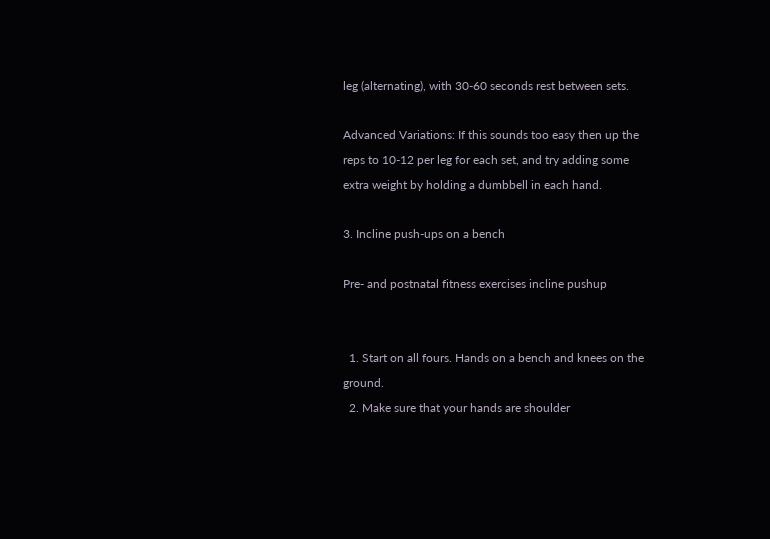leg (alternating), with 30-60 seconds rest between sets.

Advanced Variations: If this sounds too easy then up the reps to 10-12 per leg for each set, and try adding some extra weight by holding a dumbbell in each hand.

3. Incline push-ups on a bench

Pre- and postnatal fitness exercises incline pushup


  1. Start on all fours. Hands on a bench and knees on the ground.
  2. Make sure that your hands are shoulder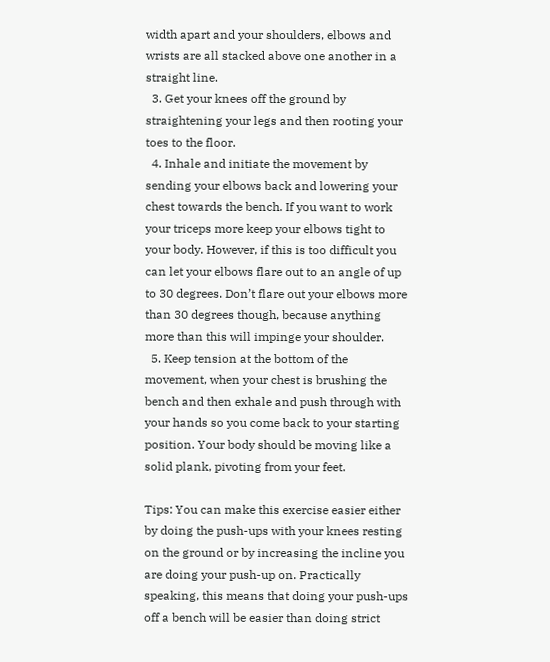width apart and your shoulders, elbows and wrists are all stacked above one another in a straight line.
  3. Get your knees off the ground by straightening your legs and then rooting your toes to the floor.
  4. Inhale and initiate the movement by sending your elbows back and lowering your chest towards the bench. If you want to work your triceps more keep your elbows tight to your body. However, if this is too difficult you can let your elbows flare out to an angle of up to 30 degrees. Don’t flare out your elbows more than 30 degrees though, because anything more than this will impinge your shoulder.
  5. Keep tension at the bottom of the movement, when your chest is brushing the bench and then exhale and push through with your hands so you come back to your starting position. Your body should be moving like a solid plank, pivoting from your feet.

Tips: You can make this exercise easier either by doing the push-ups with your knees resting on the ground or by increasing the incline you are doing your push-up on. Practically speaking, this means that doing your push-ups off a bench will be easier than doing strict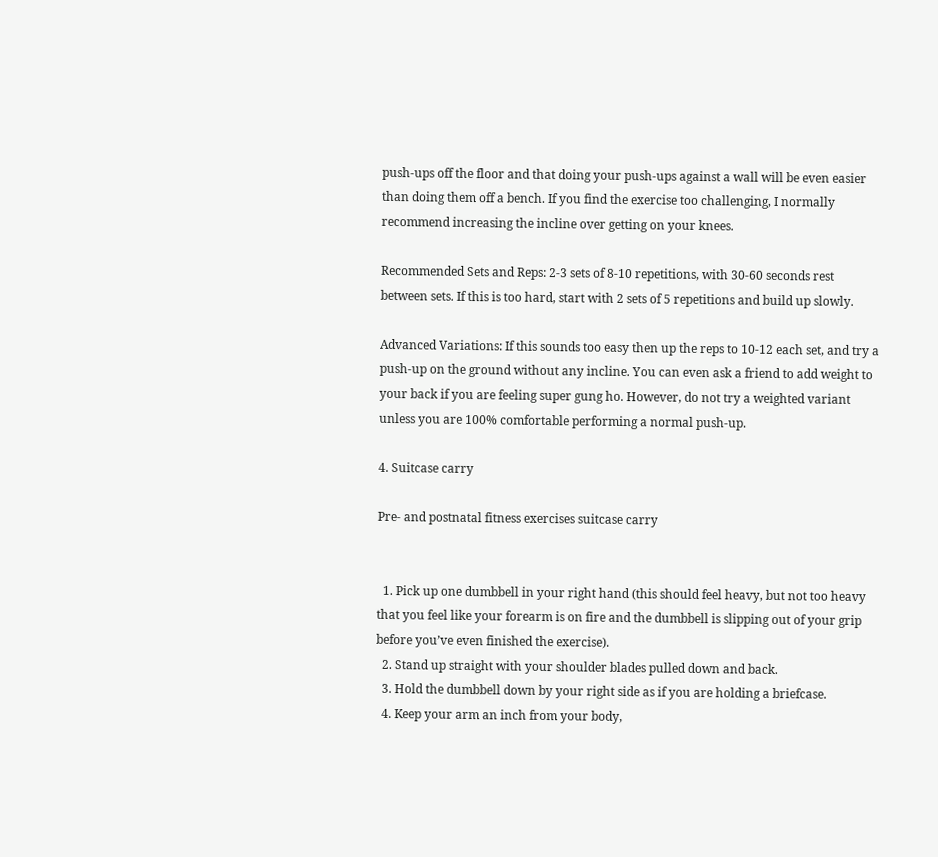push-ups off the floor and that doing your push-ups against a wall will be even easier than doing them off a bench. If you find the exercise too challenging, I normally recommend increasing the incline over getting on your knees.

Recommended Sets and Reps: 2-3 sets of 8-10 repetitions, with 30-60 seconds rest between sets. If this is too hard, start with 2 sets of 5 repetitions and build up slowly.

Advanced Variations: If this sounds too easy then up the reps to 10-12 each set, and try a push-up on the ground without any incline. You can even ask a friend to add weight to your back if you are feeling super gung ho. However, do not try a weighted variant unless you are 100% comfortable performing a normal push-up.

4. Suitcase carry

Pre- and postnatal fitness exercises suitcase carry


  1. Pick up one dumbbell in your right hand (this should feel heavy, but not too heavy that you feel like your forearm is on fire and the dumbbell is slipping out of your grip before you’ve even finished the exercise).
  2. Stand up straight with your shoulder blades pulled down and back.
  3. Hold the dumbbell down by your right side as if you are holding a briefcase.
  4. Keep your arm an inch from your body,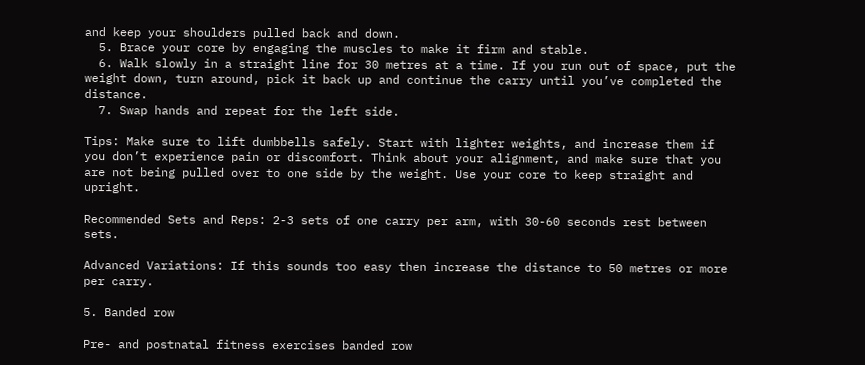and keep your shoulders pulled back and down.
  5. Brace your core by engaging the muscles to make it firm and stable.
  6. Walk slowly in a straight line for 30 metres at a time. If you run out of space, put the weight down, turn around, pick it back up and continue the carry until you’ve completed the distance.
  7. Swap hands and repeat for the left side.

Tips: Make sure to lift dumbbells safely. Start with lighter weights, and increase them if you don’t experience pain or discomfort. Think about your alignment, and make sure that you are not being pulled over to one side by the weight. Use your core to keep straight and upright.

Recommended Sets and Reps: 2-3 sets of one carry per arm, with 30-60 seconds rest between sets.

Advanced Variations: If this sounds too easy then increase the distance to 50 metres or more per carry.

5. Banded row

Pre- and postnatal fitness exercises banded row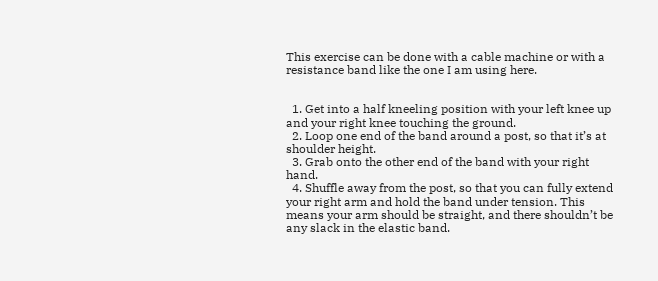This exercise can be done with a cable machine or with a resistance band like the one I am using here.


  1. Get into a half kneeling position with your left knee up and your right knee touching the ground.
  2. Loop one end of the band around a post, so that it’s at shoulder height.
  3. Grab onto the other end of the band with your right hand.
  4. Shuffle away from the post, so that you can fully extend your right arm and hold the band under tension. This means your arm should be straight, and there shouldn’t be any slack in the elastic band.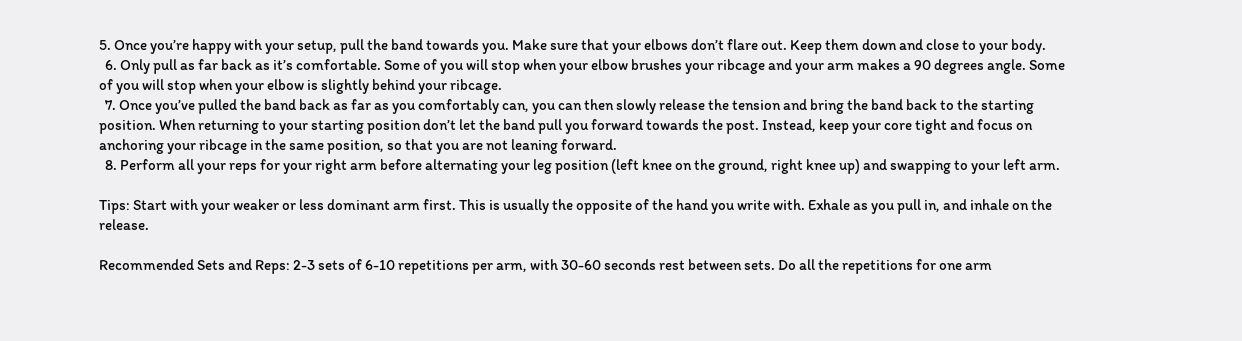5. Once you’re happy with your setup, pull the band towards you. Make sure that your elbows don’t flare out. Keep them down and close to your body.
  6. Only pull as far back as it’s comfortable. Some of you will stop when your elbow brushes your ribcage and your arm makes a 90 degrees angle. Some of you will stop when your elbow is slightly behind your ribcage.
  7. Once you’ve pulled the band back as far as you comfortably can, you can then slowly release the tension and bring the band back to the starting position. When returning to your starting position don’t let the band pull you forward towards the post. Instead, keep your core tight and focus on anchoring your ribcage in the same position, so that you are not leaning forward.
  8. Perform all your reps for your right arm before alternating your leg position (left knee on the ground, right knee up) and swapping to your left arm.

Tips: Start with your weaker or less dominant arm first. This is usually the opposite of the hand you write with. Exhale as you pull in, and inhale on the release.

Recommended Sets and Reps: 2-3 sets of 6-10 repetitions per arm, with 30-60 seconds rest between sets. Do all the repetitions for one arm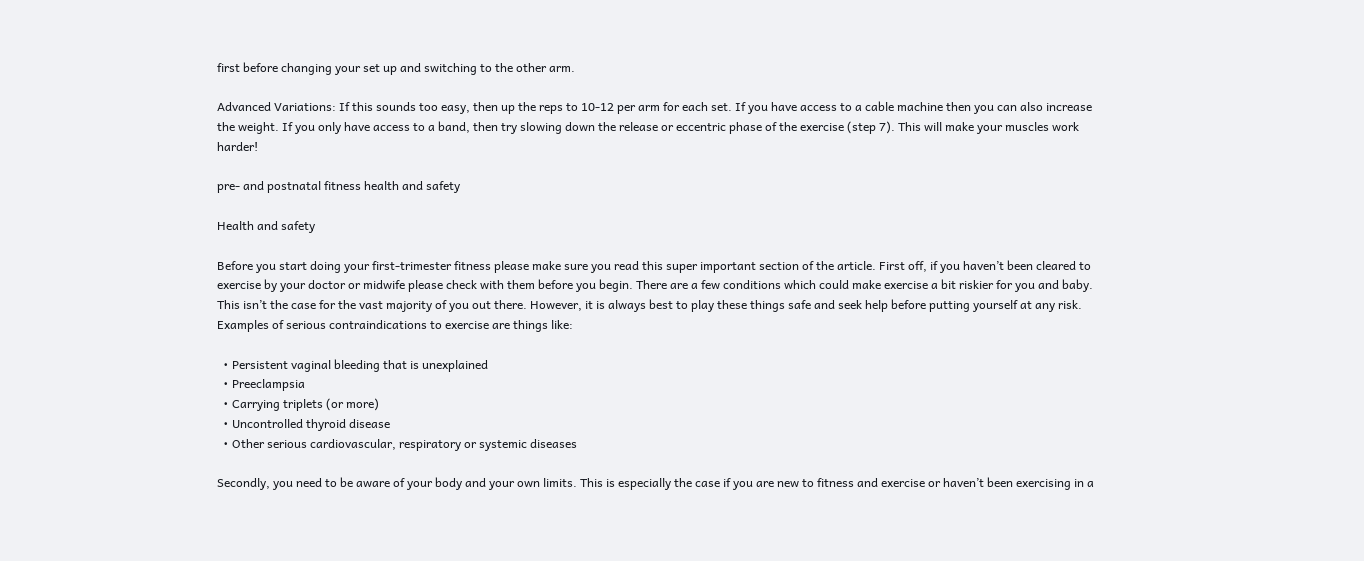first before changing your set up and switching to the other arm.

Advanced Variations: If this sounds too easy, then up the reps to 10-12 per arm for each set. If you have access to a cable machine then you can also increase the weight. If you only have access to a band, then try slowing down the release or eccentric phase of the exercise (step 7). This will make your muscles work harder!

pre- and postnatal fitness health and safety

Health and safety

Before you start doing your first-trimester fitness please make sure you read this super important section of the article. First off, if you haven’t been cleared to exercise by your doctor or midwife please check with them before you begin. There are a few conditions which could make exercise a bit riskier for you and baby. This isn’t the case for the vast majority of you out there. However, it is always best to play these things safe and seek help before putting yourself at any risk. Examples of serious contraindications to exercise are things like:

  • Persistent vaginal bleeding that is unexplained
  • Preeclampsia
  • Carrying triplets (or more)
  • Uncontrolled thyroid disease
  • Other serious cardiovascular, respiratory or systemic diseases

Secondly, you need to be aware of your body and your own limits. This is especially the case if you are new to fitness and exercise or haven’t been exercising in a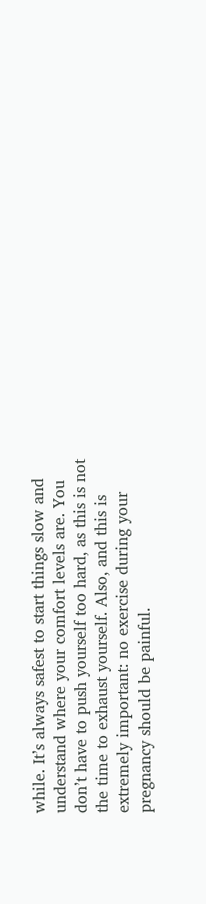while. It’s always safest to start things slow and understand where your comfort levels are. You don’t have to push yourself too hard, as this is not the time to exhaust yourself. Also, and this is extremely important: no exercise during your pregnancy should be painful.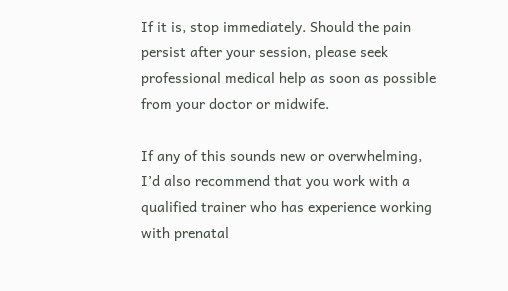If it is, stop immediately. Should the pain persist after your session, please seek professional medical help as soon as possible from your doctor or midwife.

If any of this sounds new or overwhelming, I’d also recommend that you work with a qualified trainer who has experience working with prenatal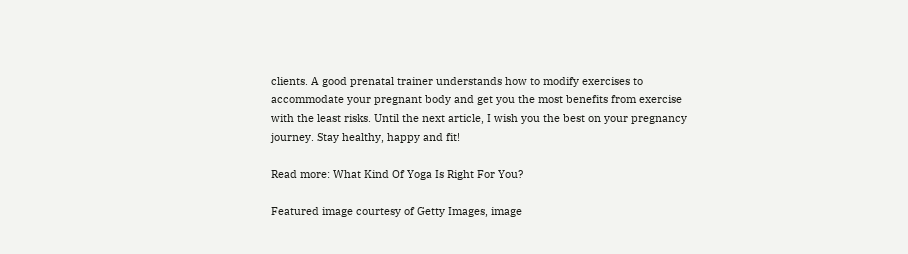clients. A good prenatal trainer understands how to modify exercises to accommodate your pregnant body and get you the most benefits from exercise with the least risks. Until the next article, I wish you the best on your pregnancy journey. Stay healthy, happy and fit!

Read more: What Kind Of Yoga Is Right For You?

Featured image courtesy of Getty Images, image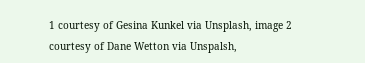1 courtesy of Gesina Kunkel via Unsplash, image 2 courtesy of Dane Wetton via Unspalsh,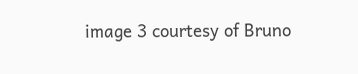image 3 courtesy of Bruno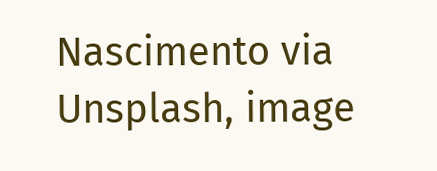Nascimento via Unsplash, image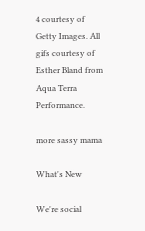4 courtesy of Getty Images. All gifs courtesy of Esther Bland from Aqua Terra Performance.

more sassy mama

What's New

We're social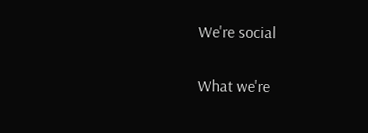We're social

What we're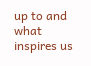up to and what inspires us